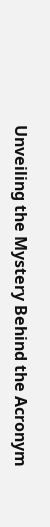Unveiling the Mystery Behind the Acronym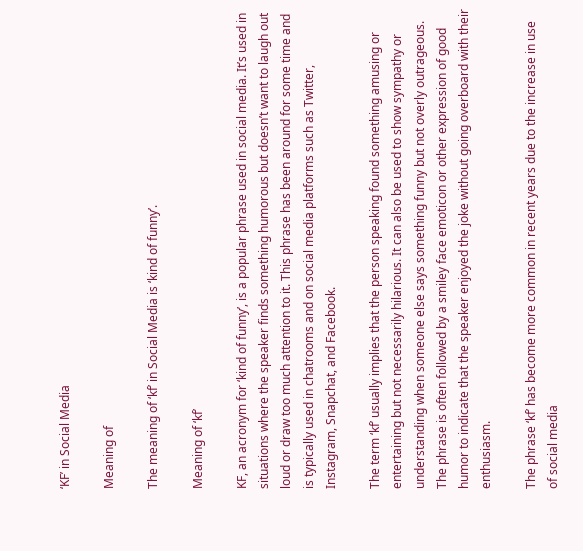‘KF’ in Social Media

Meaning of

The meaning of ‘kf’ in Social Media is ‘kind of funny’.

Meaning of ‘kf’

KF, an acronym for ‘kind of funny’, is a popular phrase used in social media. It’s used in situations where the speaker finds something humorous but doesn’t want to laugh out loud or draw too much attention to it. This phrase has been around for some time and is typically used in chatrooms and on social media platforms such as Twitter, Instagram, Snapchat, and Facebook.

The term ‘kf’ usually implies that the person speaking found something amusing or entertaining but not necessarily hilarious. It can also be used to show sympathy or understanding when someone else says something funny but not overly outrageous. The phrase is often followed by a smiley face emoticon or other expression of good humor to indicate that the speaker enjoyed the joke without going overboard with their enthusiasm.

The phrase ‘kf’ has become more common in recent years due to the increase in use of social media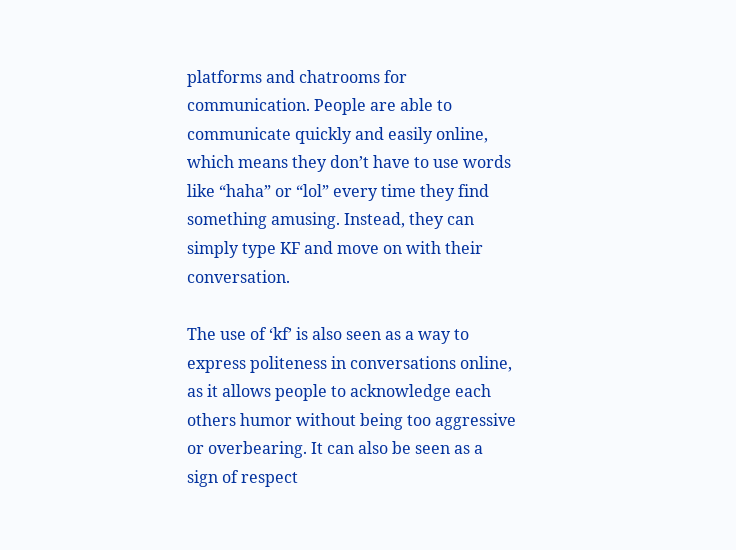platforms and chatrooms for communication. People are able to communicate quickly and easily online, which means they don’t have to use words like “haha” or “lol” every time they find something amusing. Instead, they can simply type KF and move on with their conversation.

The use of ‘kf’ is also seen as a way to express politeness in conversations online, as it allows people to acknowledge each others humor without being too aggressive or overbearing. It can also be seen as a sign of respect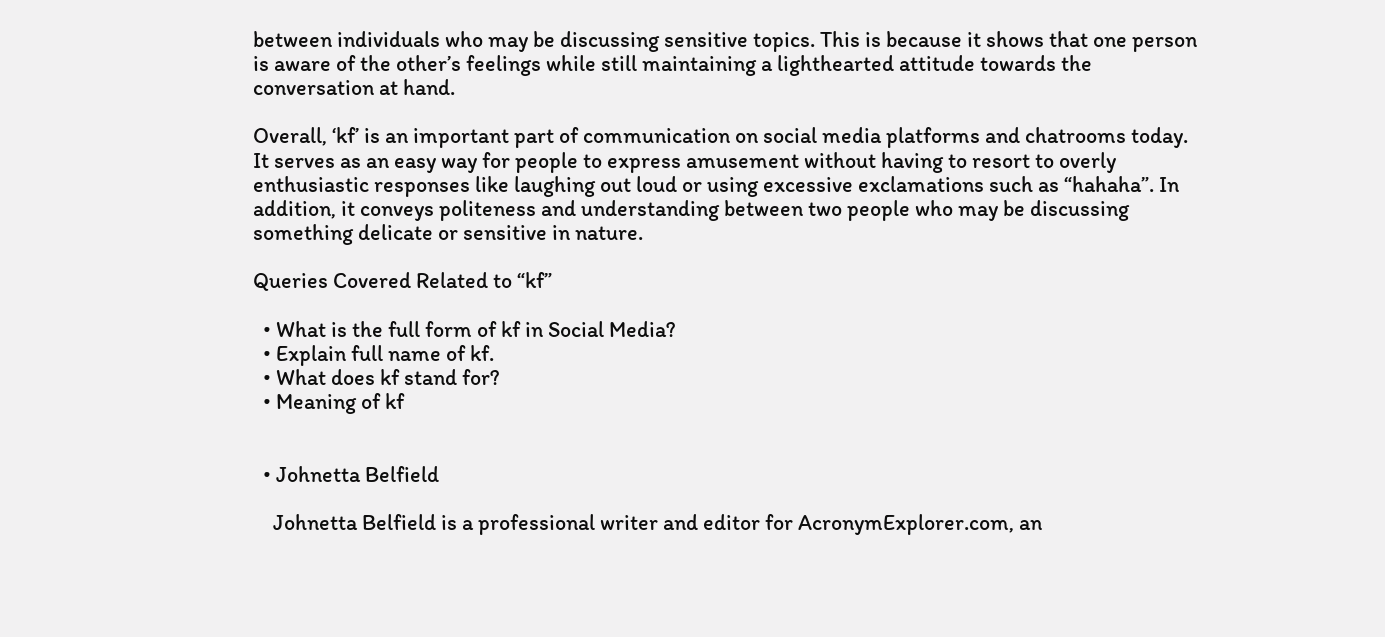between individuals who may be discussing sensitive topics. This is because it shows that one person is aware of the other’s feelings while still maintaining a lighthearted attitude towards the conversation at hand.

Overall, ‘kf’ is an important part of communication on social media platforms and chatrooms today. It serves as an easy way for people to express amusement without having to resort to overly enthusiastic responses like laughing out loud or using excessive exclamations such as “hahaha”. In addition, it conveys politeness and understanding between two people who may be discussing something delicate or sensitive in nature.

Queries Covered Related to “kf”

  • What is the full form of kf in Social Media?
  • Explain full name of kf.
  • What does kf stand for?
  • Meaning of kf


  • Johnetta Belfield

    Johnetta Belfield is a professional writer and editor for AcronymExplorer.com, an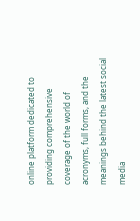online platform dedicated to providing comprehensive coverage of the world of acronyms, full forms, and the meanings behind the latest social media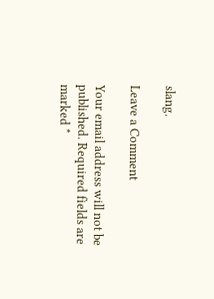slang.

Leave a Comment

Your email address will not be published. Required fields are marked *